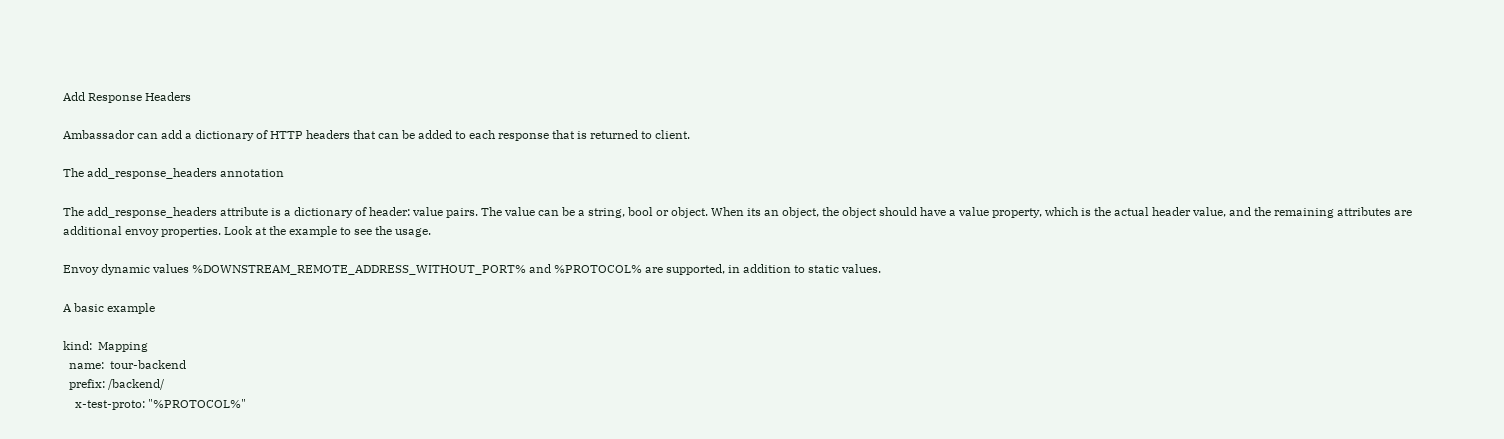Add Response Headers

Ambassador can add a dictionary of HTTP headers that can be added to each response that is returned to client.

The add_response_headers annotation

The add_response_headers attribute is a dictionary of header: value pairs. The value can be a string, bool or object. When its an object, the object should have a value property, which is the actual header value, and the remaining attributes are additional envoy properties. Look at the example to see the usage.

Envoy dynamic values %DOWNSTREAM_REMOTE_ADDRESS_WITHOUT_PORT% and %PROTOCOL% are supported, in addition to static values.

A basic example

kind:  Mapping
  name:  tour-backend
  prefix: /backend/
    x-test-proto: "%PROTOCOL%"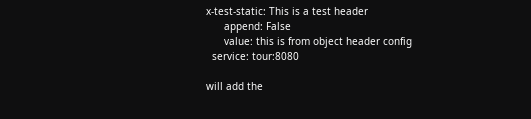x-test-static: This is a test header
      append: False
      value: this is from object header config
  service: tour:8080

will add the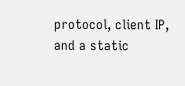protocol, client IP, and a static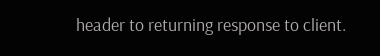header to returning response to client.